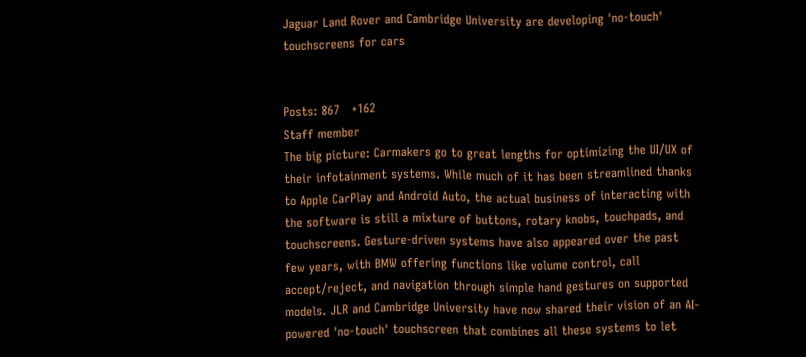Jaguar Land Rover and Cambridge University are developing 'no-touch' touchscreens for cars


Posts: 867   +162
Staff member
The big picture: Carmakers go to great lengths for optimizing the UI/UX of their infotainment systems. While much of it has been streamlined thanks to Apple CarPlay and Android Auto, the actual business of interacting with the software is still a mixture of buttons, rotary knobs, touchpads, and touchscreens. Gesture-driven systems have also appeared over the past few years, with BMW offering functions like volume control, call accept/reject, and navigation through simple hand gestures on supported models. JLR and Cambridge University have now shared their vision of an AI-powered 'no-touch' touchscreen that combines all these systems to let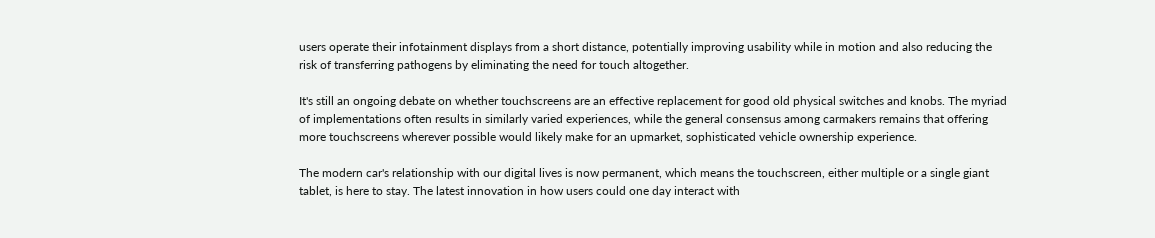users operate their infotainment displays from a short distance, potentially improving usability while in motion and also reducing the risk of transferring pathogens by eliminating the need for touch altogether.

It's still an ongoing debate on whether touchscreens are an effective replacement for good old physical switches and knobs. The myriad of implementations often results in similarly varied experiences, while the general consensus among carmakers remains that offering more touchscreens wherever possible would likely make for an upmarket, sophisticated vehicle ownership experience.

The modern car's relationship with our digital lives is now permanent, which means the touchscreen, either multiple or a single giant tablet, is here to stay. The latest innovation in how users could one day interact with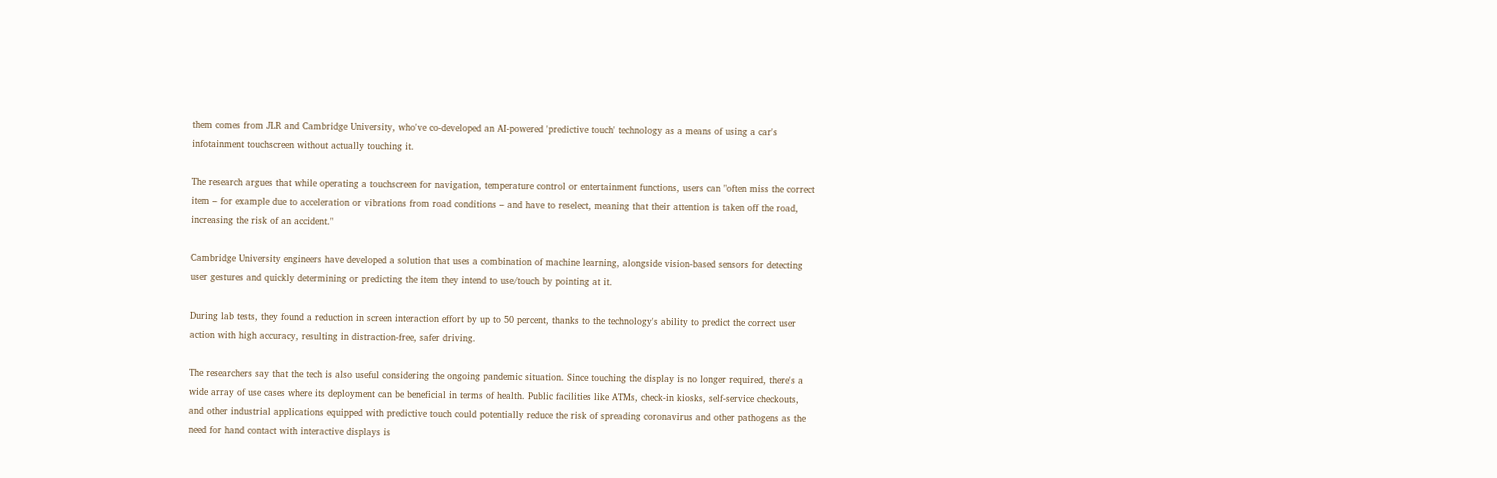them comes from JLR and Cambridge University, who've co-developed an AI-powered 'predictive touch' technology as a means of using a car's infotainment touchscreen without actually touching it.

The research argues that while operating a touchscreen for navigation, temperature control or entertainment functions, users can "often miss the correct item – for example due to acceleration or vibrations from road conditions – and have to reselect, meaning that their attention is taken off the road, increasing the risk of an accident."

Cambridge University engineers have developed a solution that uses a combination of machine learning, alongside vision-based sensors for detecting user gestures and quickly determining or predicting the item they intend to use/touch by pointing at it.

During lab tests, they found a reduction in screen interaction effort by up to 50 percent, thanks to the technology's ability to predict the correct user action with high accuracy, resulting in distraction-free, safer driving.

The researchers say that the tech is also useful considering the ongoing pandemic situation. Since touching the display is no longer required, there's a wide array of use cases where its deployment can be beneficial in terms of health. Public facilities like ATMs, check-in kiosks, self-service checkouts, and other industrial applications equipped with predictive touch could potentially reduce the risk of spreading coronavirus and other pathogens as the need for hand contact with interactive displays is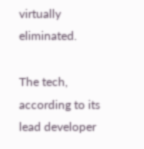virtually eliminated.

The tech, according to its lead developer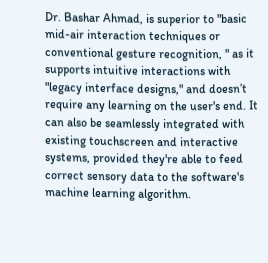Dr. Bashar Ahmad, is superior to "basic mid-air interaction techniques or conventional gesture recognition, " as it supports intuitive interactions with "legacy interface designs," and doesn’t require any learning on the user's end. It can also be seamlessly integrated with existing touchscreen and interactive systems, provided they're able to feed correct sensory data to the software's machine learning algorithm.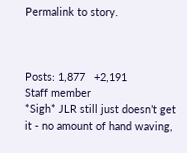Permalink to story.



Posts: 1,877   +2,191
Staff member
*Sigh* JLR still just doesn’t get it - no amount of hand waving,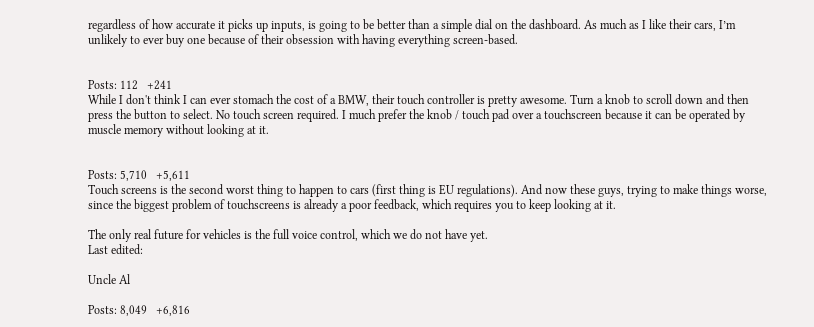regardless of how accurate it picks up inputs, is going to be better than a simple dial on the dashboard. As much as I like their cars, I’m unlikely to ever buy one because of their obsession with having everything screen-based.


Posts: 112   +241
While I don't think I can ever stomach the cost of a BMW, their touch controller is pretty awesome. Turn a knob to scroll down and then press the button to select. No touch screen required. I much prefer the knob / touch pad over a touchscreen because it can be operated by muscle memory without looking at it.


Posts: 5,710   +5,611
Touch screens is the second worst thing to happen to cars (first thing is EU regulations). And now these guys, trying to make things worse, since the biggest problem of touchscreens is already a poor feedback, which requires you to keep looking at it.

The only real future for vehicles is the full voice control, which we do not have yet.
Last edited:

Uncle Al

Posts: 8,049   +6,816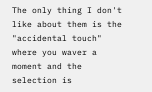The only thing I don't like about them is the "accidental touch" where you waver a moment and the selection is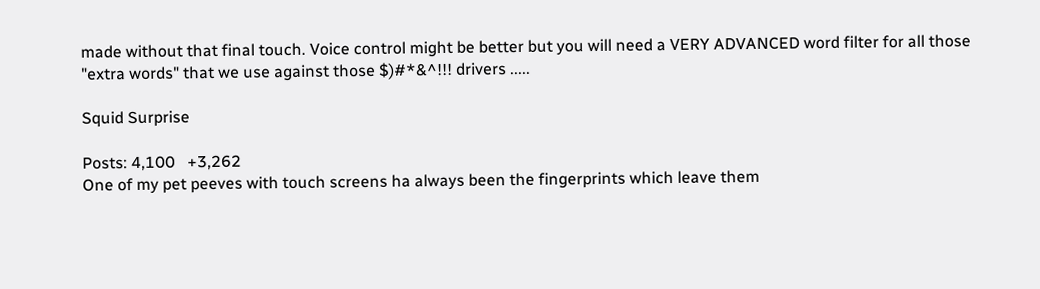made without that final touch. Voice control might be better but you will need a VERY ADVANCED word filter for all those "extra words" that we use against those $)#*&^!!! drivers .....

Squid Surprise

Posts: 4,100   +3,262
One of my pet peeves with touch screens ha always been the fingerprints which leave them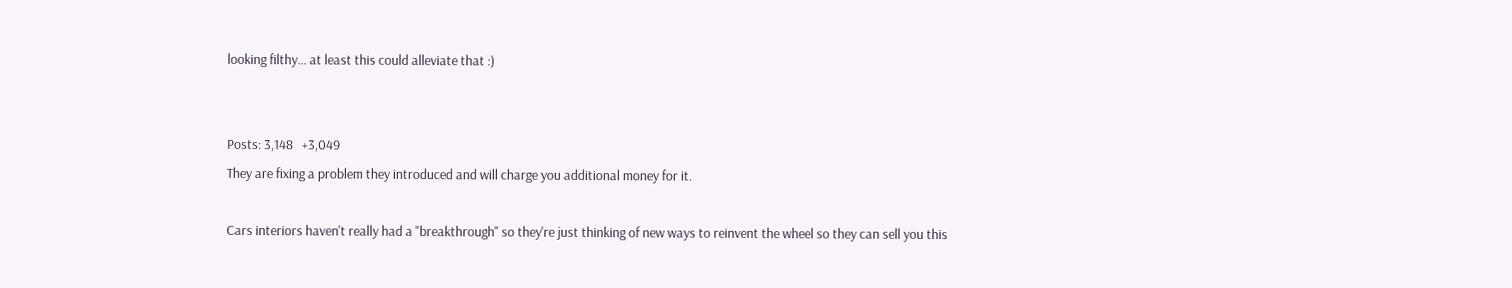looking filthy... at least this could alleviate that :)


Posts: 3,148   +3,049
They are fixing a problem they introduced and will charge you additional money for it.

Cars interiors haven't really had a "breakthrough" so they're just thinking of new ways to reinvent the wheel so they can sell you this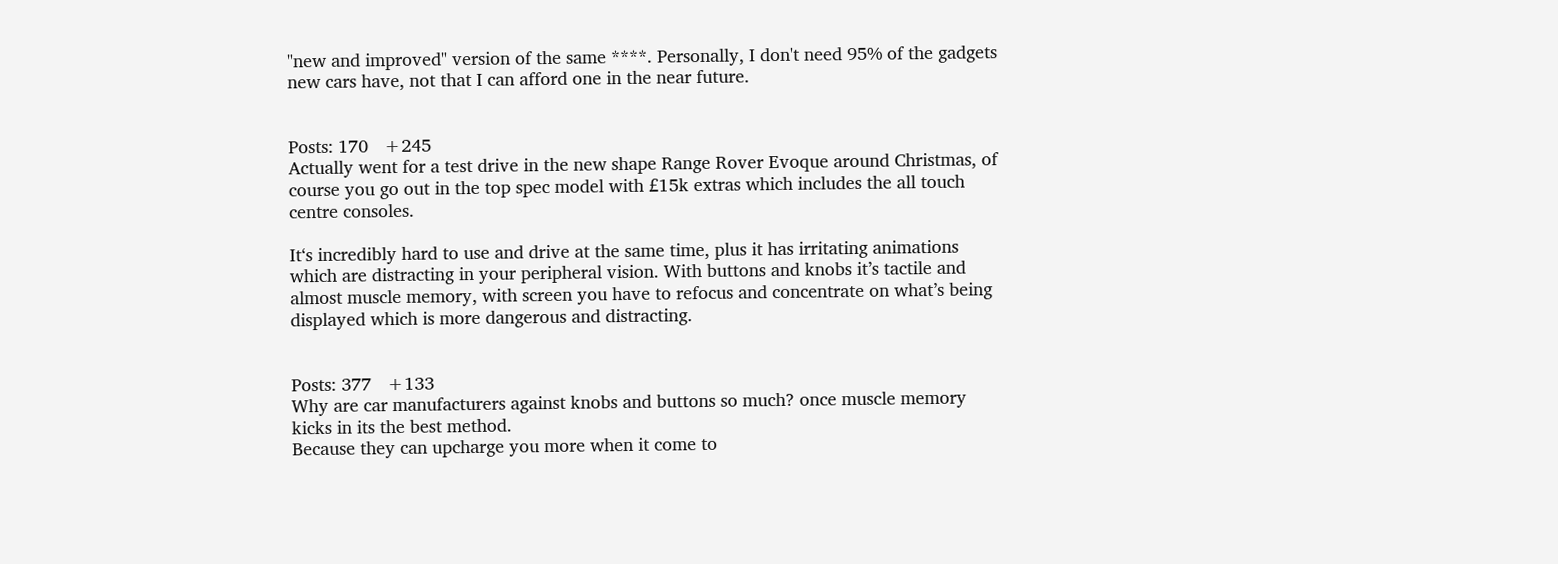"new and improved" version of the same ****. Personally, I don't need 95% of the gadgets new cars have, not that I can afford one in the near future.


Posts: 170   +245
Actually went for a test drive in the new shape Range Rover Evoque around Christmas, of course you go out in the top spec model with £15k extras which includes the all touch centre consoles.

It‘s incredibly hard to use and drive at the same time, plus it has irritating animations which are distracting in your peripheral vision. With buttons and knobs it’s tactile and almost muscle memory, with screen you have to refocus and concentrate on what’s being displayed which is more dangerous and distracting.


Posts: 377   +133
Why are car manufacturers against knobs and buttons so much? once muscle memory kicks in its the best method.
Because they can upcharge you more when it come to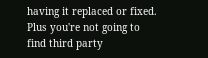having it replaced or fixed. Plus you're not going to find third party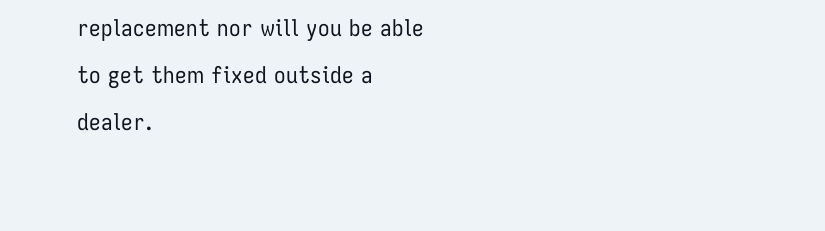replacement nor will you be able to get them fixed outside a dealer.